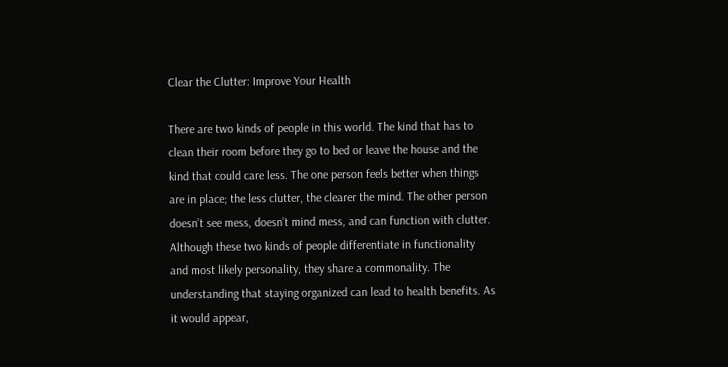Clear the Clutter: Improve Your Health

There are two kinds of people in this world. The kind that has to clean their room before they go to bed or leave the house and the kind that could care less. The one person feels better when things are in place; the less clutter, the clearer the mind. The other person doesn’t see mess, doesn’t mind mess, and can function with clutter. Although these two kinds of people differentiate in functionality and most likely personality, they share a commonality. The understanding that staying organized can lead to health benefits. As it would appear,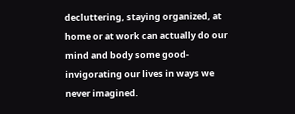decluttering, staying organized, at home or at work can actually do our mind and body some good- invigorating our lives in ways we never imagined.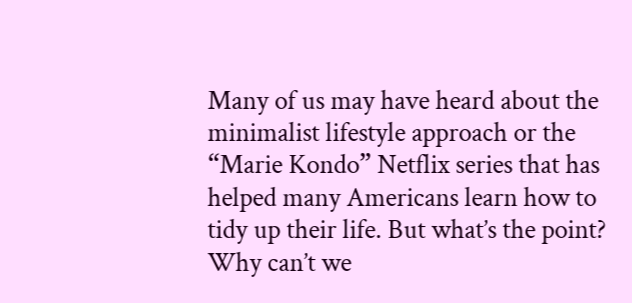Many of us may have heard about the minimalist lifestyle approach or the “Marie Kondo” Netflix series that has helped many Americans learn how to tidy up their life. But what’s the point? Why can’t we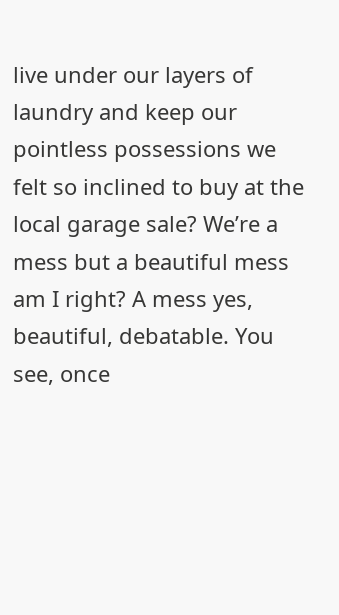live under our layers of laundry and keep our pointless possessions we felt so inclined to buy at the local garage sale? We’re a mess but a beautiful mess am I right? A mess yes, beautiful, debatable. You see, once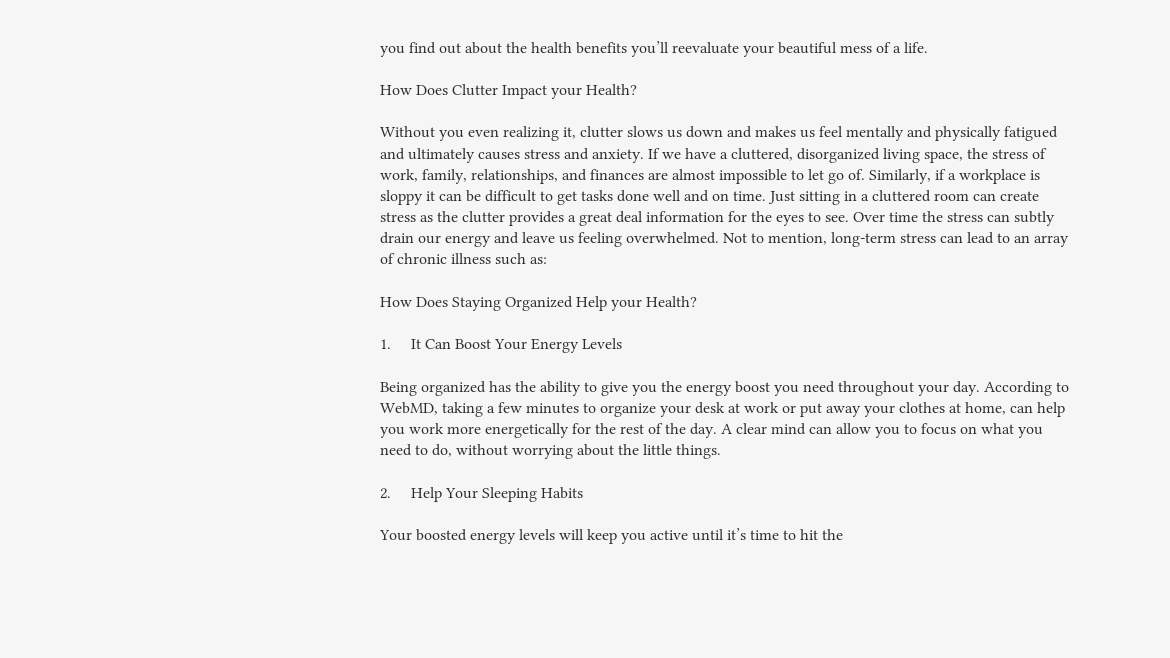you find out about the health benefits you’ll reevaluate your beautiful mess of a life.

How Does Clutter Impact your Health?

Without you even realizing it, clutter slows us down and makes us feel mentally and physically fatigued and ultimately causes stress and anxiety. If we have a cluttered, disorganized living space, the stress of work, family, relationships, and finances are almost impossible to let go of. Similarly, if a workplace is sloppy it can be difficult to get tasks done well and on time. Just sitting in a cluttered room can create stress as the clutter provides a great deal information for the eyes to see. Over time the stress can subtly drain our energy and leave us feeling overwhelmed. Not to mention, long-term stress can lead to an array of chronic illness such as:

How Does Staying Organized Help your Health?

1.     It Can Boost Your Energy Levels

Being organized has the ability to give you the energy boost you need throughout your day. According to WebMD, taking a few minutes to organize your desk at work or put away your clothes at home, can help you work more energetically for the rest of the day. A clear mind can allow you to focus on what you need to do, without worrying about the little things.

2.     Help Your Sleeping Habits

Your boosted energy levels will keep you active until it’s time to hit the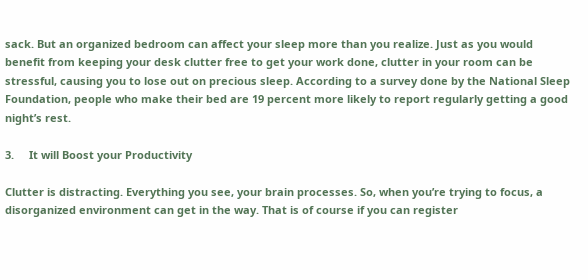sack. But an organized bedroom can affect your sleep more than you realize. Just as you would benefit from keeping your desk clutter free to get your work done, clutter in your room can be stressful, causing you to lose out on precious sleep. According to a survey done by the National Sleep Foundation, people who make their bed are 19 percent more likely to report regularly getting a good night’s rest.

3.     It will Boost your Productivity

Clutter is distracting. Everything you see, your brain processes. So, when you’re trying to focus, a disorganized environment can get in the way. That is of course if you can register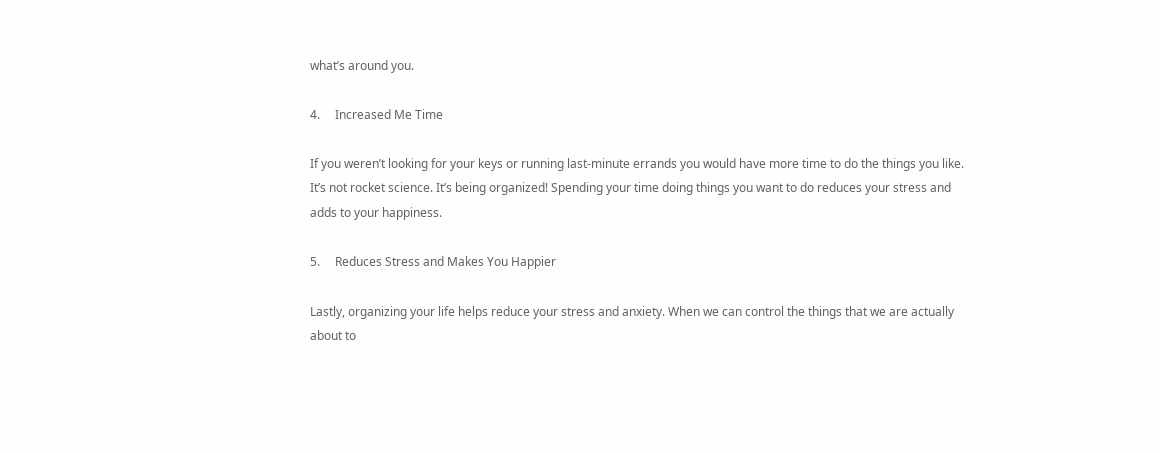what’s around you.

4.     Increased Me Time

If you weren’t looking for your keys or running last-minute errands you would have more time to do the things you like. It’s not rocket science. It’s being organized! Spending your time doing things you want to do reduces your stress and adds to your happiness.

5.     Reduces Stress and Makes You Happier

Lastly, organizing your life helps reduce your stress and anxiety. When we can control the things that we are actually about to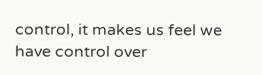control, it makes us feel we have control over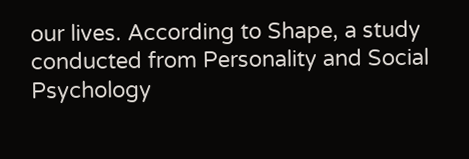our lives. According to Shape, a study conducted from Personality and Social Psychology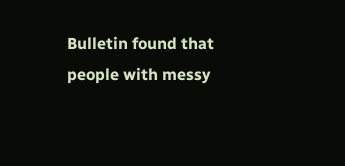Bulletin found that people with messy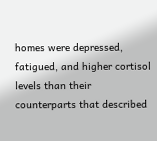homes were depressed, fatigued, and higher cortisol levels than their counterparts that described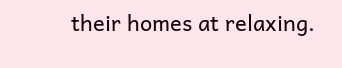their homes at relaxing.